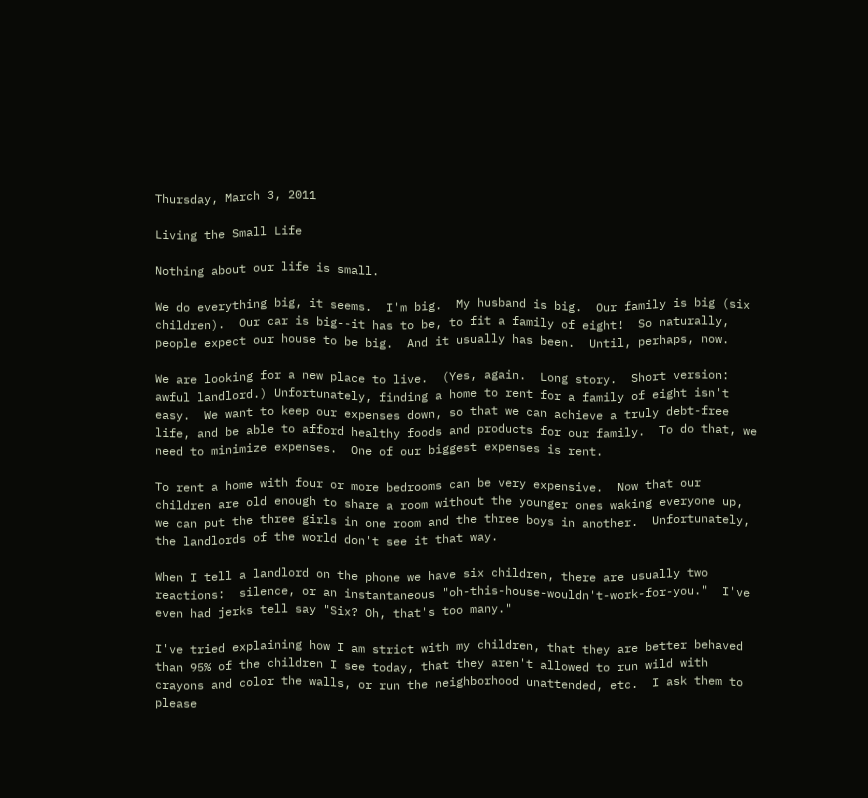Thursday, March 3, 2011

Living the Small Life

Nothing about our life is small.

We do everything big, it seems.  I'm big.  My husband is big.  Our family is big (six children).  Our car is big--it has to be, to fit a family of eight!  So naturally, people expect our house to be big.  And it usually has been.  Until, perhaps, now.

We are looking for a new place to live.  (Yes, again.  Long story.  Short version:  awful landlord.) Unfortunately, finding a home to rent for a family of eight isn't easy.  We want to keep our expenses down, so that we can achieve a truly debt-free life, and be able to afford healthy foods and products for our family.  To do that, we need to minimize expenses.  One of our biggest expenses is rent.

To rent a home with four or more bedrooms can be very expensive.  Now that our children are old enough to share a room without the younger ones waking everyone up, we can put the three girls in one room and the three boys in another.  Unfortunately, the landlords of the world don't see it that way.

When I tell a landlord on the phone we have six children, there are usually two reactions:  silence, or an instantaneous "oh-this-house-wouldn't-work-for-you."  I've even had jerks tell say "Six? Oh, that's too many."

I've tried explaining how I am strict with my children, that they are better behaved than 95% of the children I see today, that they aren't allowed to run wild with crayons and color the walls, or run the neighborhood unattended, etc.  I ask them to please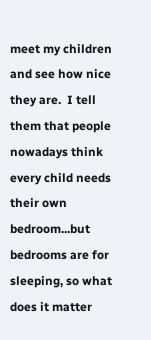meet my children and see how nice they are.  I tell them that people nowadays think every child needs their own bedroom...but bedrooms are for sleeping, so what does it matter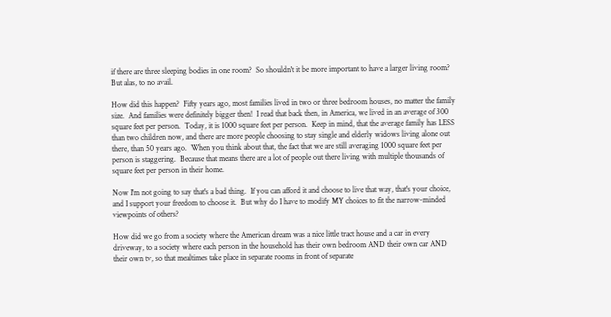if there are three sleeping bodies in one room?  So shouldn't it be more important to have a larger living room?  But alas, to no avail.

How did this happen?  Fifty years ago, most families lived in two or three bedroom houses, no matter the family size.  And families were definitely bigger then!  I read that back then, in America, we lived in an average of 300 square feet per person.  Today, it is 1000 square feet per person.  Keep in mind, that the average family has LESS than two children now, and there are more people choosing to stay single and elderly widows living alone out there, than 50 years ago.  When you think about that, the fact that we are still averaging 1000 square feet per person is staggering.  Because that means there are a lot of people out there living with multiple thousands of square feet per person in their home.

Now I'm not going to say that's a bad thing.  If you can afford it and choose to live that way, that's your choice, and I support your freedom to choose it.  But why do I have to modify MY choices to fit the narrow-minded viewpoints of others?

How did we go from a society where the American dream was a nice little tract house and a car in every driveway, to a society where each person in the household has their own bedroom AND their own car AND their own tv, so that mealtimes take place in separate rooms in front of separate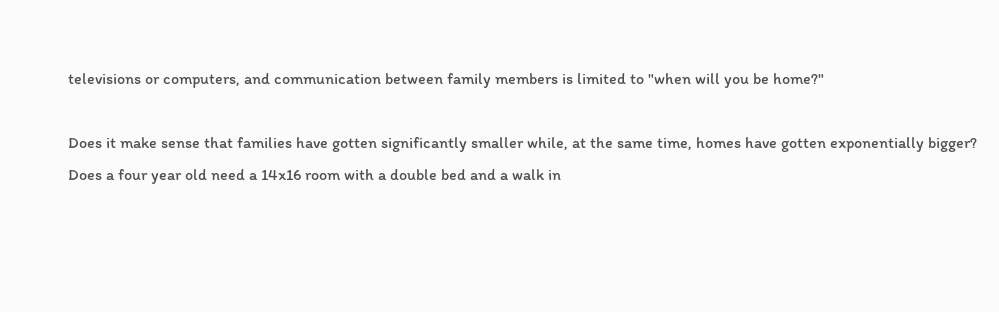televisions or computers, and communication between family members is limited to "when will you be home?"

Does it make sense that families have gotten significantly smaller while, at the same time, homes have gotten exponentially bigger?  Does a four year old need a 14x16 room with a double bed and a walk in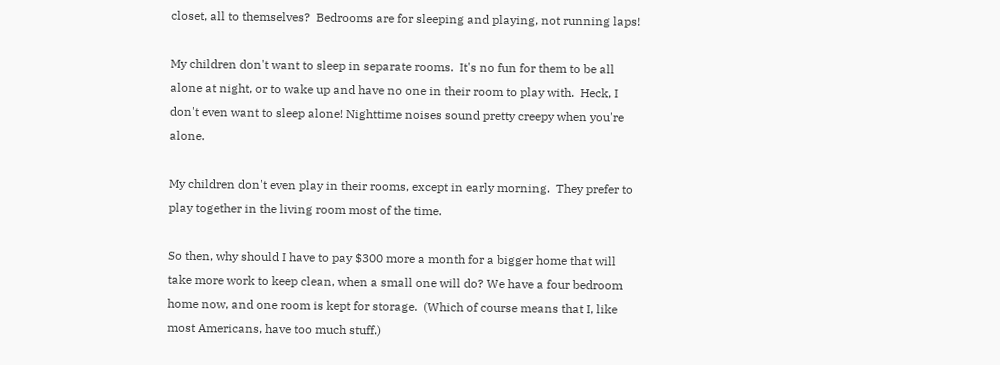closet, all to themselves?  Bedrooms are for sleeping and playing, not running laps!

My children don't want to sleep in separate rooms.  It's no fun for them to be all alone at night, or to wake up and have no one in their room to play with.  Heck, I don't even want to sleep alone! Nighttime noises sound pretty creepy when you're alone.

My children don't even play in their rooms, except in early morning.  They prefer to play together in the living room most of the time.

So then, why should I have to pay $300 more a month for a bigger home that will take more work to keep clean, when a small one will do? We have a four bedroom home now, and one room is kept for storage.  (Which of course means that I, like most Americans, have too much stuff.)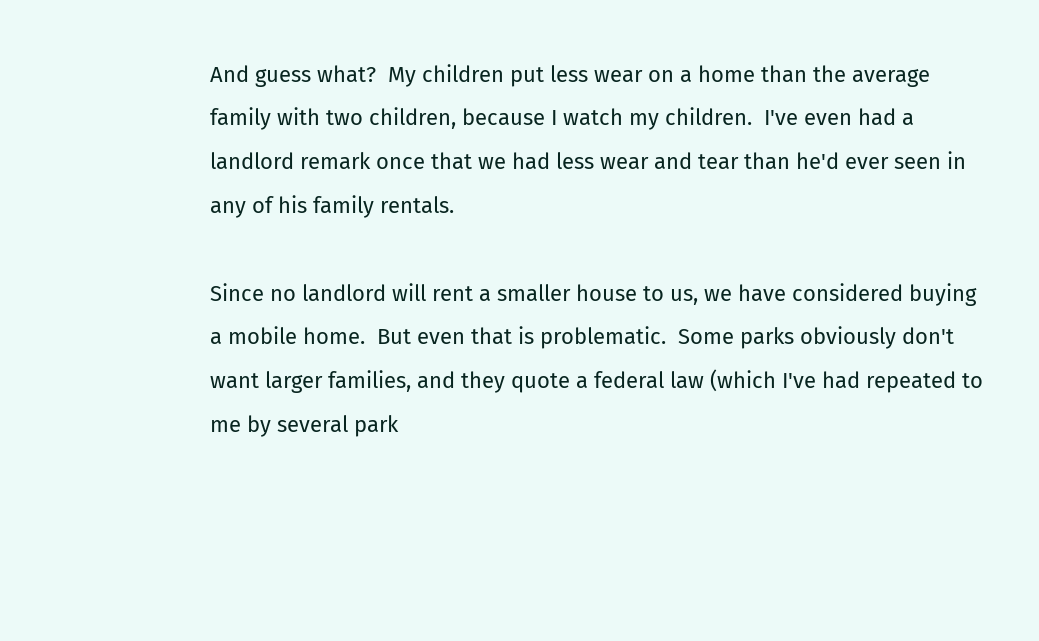And guess what?  My children put less wear on a home than the average family with two children, because I watch my children.  I've even had a landlord remark once that we had less wear and tear than he'd ever seen in any of his family rentals.

Since no landlord will rent a smaller house to us, we have considered buying a mobile home.  But even that is problematic.  Some parks obviously don't want larger families, and they quote a federal law (which I've had repeated to me by several park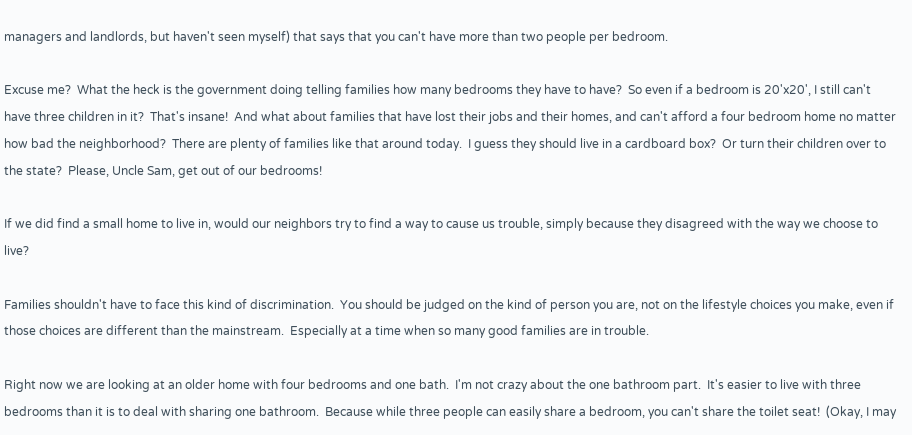managers and landlords, but haven't seen myself) that says that you can't have more than two people per bedroom.

Excuse me?  What the heck is the government doing telling families how many bedrooms they have to have?  So even if a bedroom is 20'x20', I still can't have three children in it?  That's insane!  And what about families that have lost their jobs and their homes, and can't afford a four bedroom home no matter how bad the neighborhood?  There are plenty of families like that around today.  I guess they should live in a cardboard box?  Or turn their children over to the state?  Please, Uncle Sam, get out of our bedrooms!

If we did find a small home to live in, would our neighbors try to find a way to cause us trouble, simply because they disagreed with the way we choose to live?

Families shouldn't have to face this kind of discrimination.  You should be judged on the kind of person you are, not on the lifestyle choices you make, even if those choices are different than the mainstream.  Especially at a time when so many good families are in trouble.

Right now we are looking at an older home with four bedrooms and one bath.  I'm not crazy about the one bathroom part.  It's easier to live with three bedrooms than it is to deal with sharing one bathroom.  Because while three people can easily share a bedroom, you can't share the toilet seat!  (Okay, I may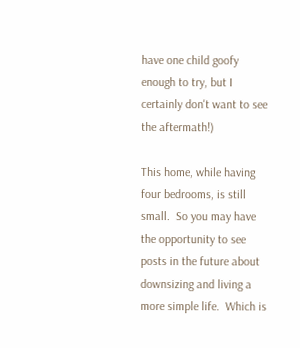have one child goofy enough to try, but I certainly don't want to see the aftermath!)

This home, while having four bedrooms, is still small.  So you may have the opportunity to see posts in the future about downsizing and living a more simple life.  Which is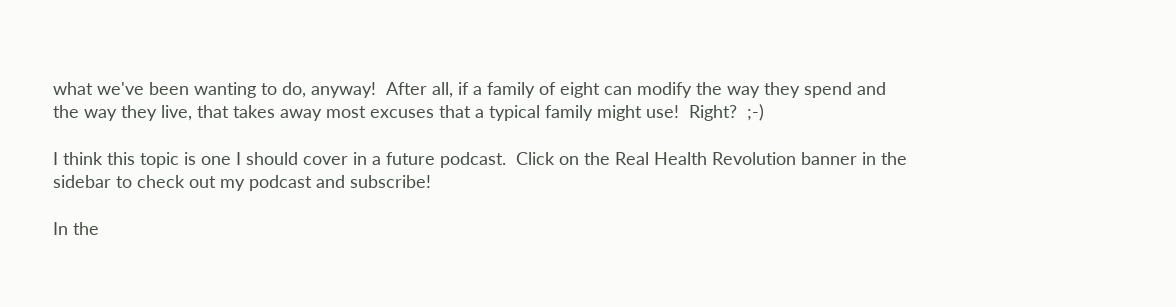what we've been wanting to do, anyway!  After all, if a family of eight can modify the way they spend and the way they live, that takes away most excuses that a typical family might use!  Right?  ;-)

I think this topic is one I should cover in a future podcast.  Click on the Real Health Revolution banner in the sidebar to check out my podcast and subscribe!

In the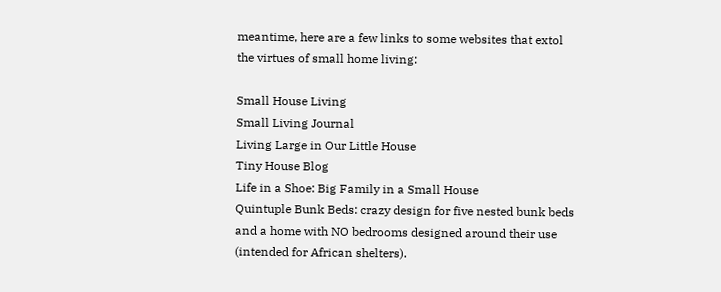meantime, here are a few links to some websites that extol the virtues of small home living:

Small House Living
Small Living Journal
Living Large in Our Little House
Tiny House Blog
Life in a Shoe: Big Family in a Small House
Quintuple Bunk Beds: crazy design for five nested bunk beds and a home with NO bedrooms designed around their use (intended for African shelters).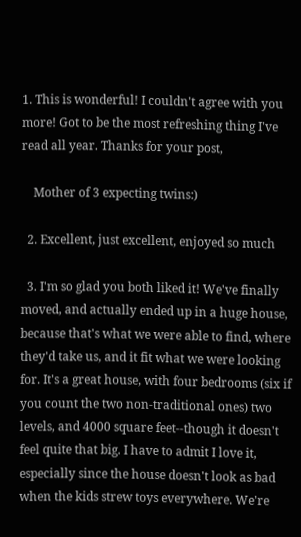1. This is wonderful! I couldn't agree with you more! Got to be the most refreshing thing I've read all year. Thanks for your post,

    Mother of 3 expecting twins:)

  2. Excellent, just excellent, enjoyed so much

  3. I'm so glad you both liked it! We've finally moved, and actually ended up in a huge house, because that's what we were able to find, where they'd take us, and it fit what we were looking for. It's a great house, with four bedrooms (six if you count the two non-traditional ones) two levels, and 4000 square feet--though it doesn't feel quite that big. I have to admit I love it, especially since the house doesn't look as bad when the kids strew toys everywhere. We're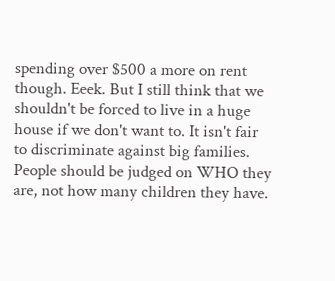spending over $500 a more on rent though. Eeek. But I still think that we shouldn't be forced to live in a huge house if we don't want to. It isn't fair to discriminate against big families. People should be judged on WHO they are, not how many children they have.